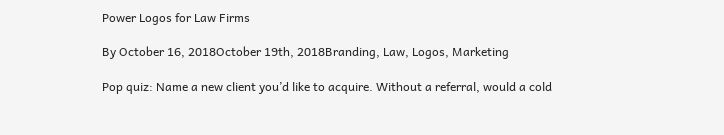Power Logos for Law Firms

By October 16, 2018October 19th, 2018Branding, Law, Logos, Marketing

Pop quiz: Name a new client you’d like to acquire. Without a referral, would a cold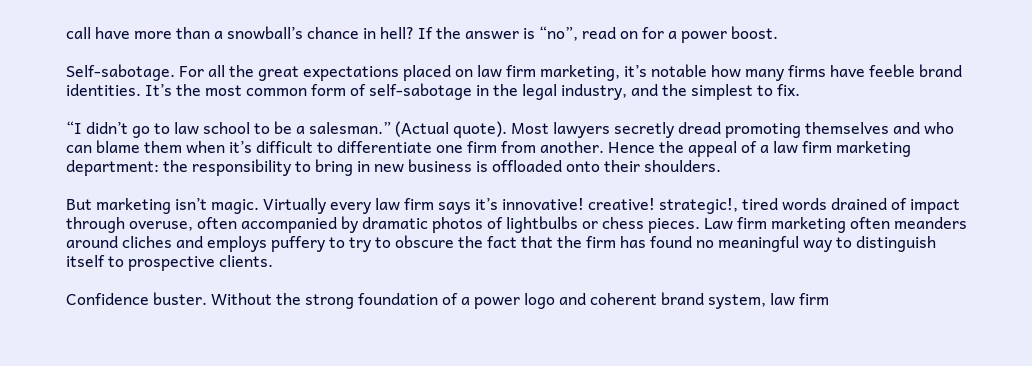call have more than a snowball’s chance in hell? If the answer is “no”, read on for a power boost.

Self-sabotage. For all the great expectations placed on law firm marketing, it’s notable how many firms have feeble brand identities. It’s the most common form of self-sabotage in the legal industry, and the simplest to fix.

“I didn’t go to law school to be a salesman.” (Actual quote). Most lawyers secretly dread promoting themselves and who can blame them when it’s difficult to differentiate one firm from another. Hence the appeal of a law firm marketing department: the responsibility to bring in new business is offloaded onto their shoulders.

But marketing isn’t magic. Virtually every law firm says it’s innovative! creative! strategic!, tired words drained of impact through overuse, often accompanied by dramatic photos of lightbulbs or chess pieces. Law firm marketing often meanders around cliches and employs puffery to try to obscure the fact that the firm has found no meaningful way to distinguish itself to prospective clients.

Confidence buster. Without the strong foundation of a power logo and coherent brand system, law firm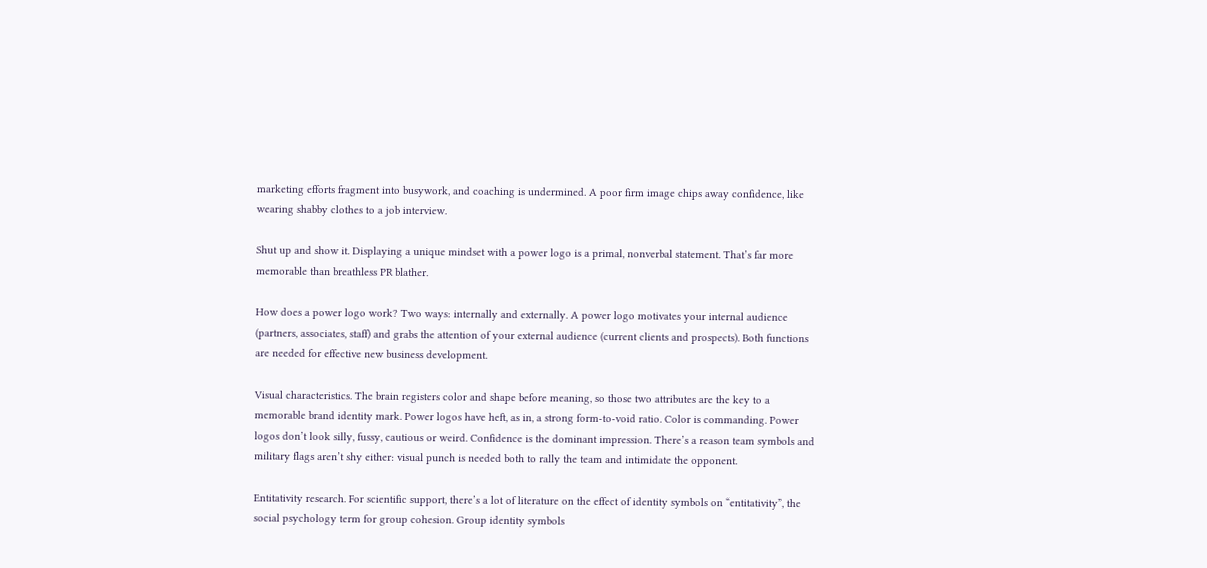marketing efforts fragment into busywork, and coaching is undermined. A poor firm image chips away confidence, like wearing shabby clothes to a job interview.

Shut up and show it. Displaying a unique mindset with a power logo is a primal, nonverbal statement. That’s far more memorable than breathless PR blather.

How does a power logo work? Two ways: internally and externally. A power logo motivates your internal audience (partners, associates, staff) and grabs the attention of your external audience (current clients and prospects). Both functions are needed for effective new business development.

Visual characteristics. The brain registers color and shape before meaning, so those two attributes are the key to a memorable brand identity mark. Power logos have heft, as in, a strong form-to-void ratio. Color is commanding. Power logos don’t look silly, fussy, cautious or weird. Confidence is the dominant impression. There’s a reason team symbols and military flags aren’t shy either: visual punch is needed both to rally the team and intimidate the opponent.

Entitativity research. For scientific support, there’s a lot of literature on the effect of identity symbols on “entitativity”, the social psychology term for group cohesion. Group identity symbols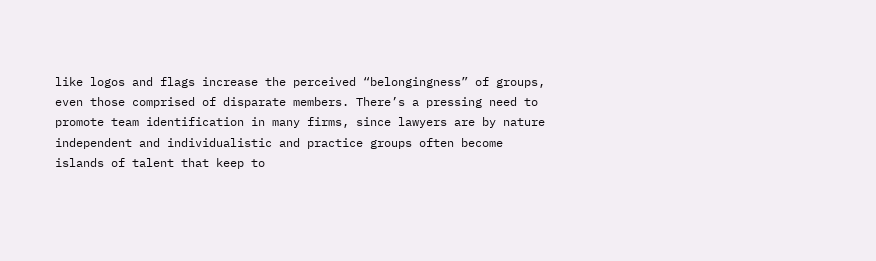like logos and flags increase the perceived “belongingness” of groups, even those comprised of disparate members. There’s a pressing need to promote team identification in many firms, since lawyers are by nature independent and individualistic and practice groups often become islands of talent that keep to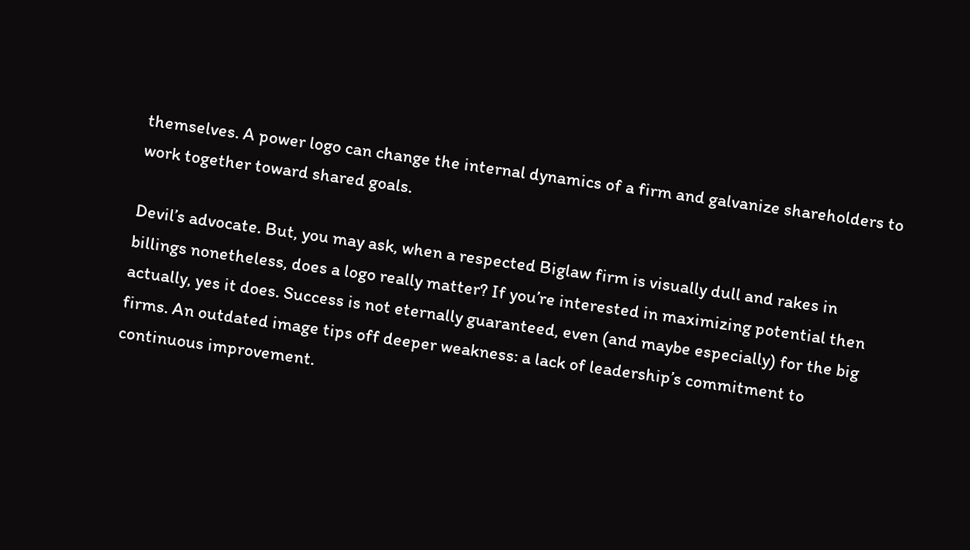themselves. A power logo can change the internal dynamics of a firm and galvanize shareholders to work together toward shared goals.

Devil’s advocate. But, you may ask, when a respected Biglaw firm is visually dull and rakes in billings nonetheless, does a logo really matter? If you’re interested in maximizing potential then actually, yes it does. Success is not eternally guaranteed, even (and maybe especially) for the big firms. An outdated image tips off deeper weakness: a lack of leadership’s commitment to continuous improvement.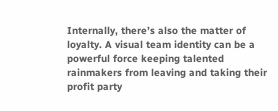Internally, there’s also the matter of loyalty. A visual team identity can be a powerful force keeping talented rainmakers from leaving and taking their profit party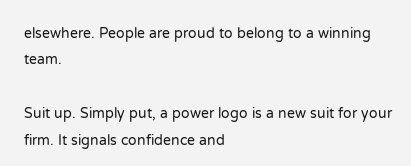elsewhere. People are proud to belong to a winning team.

Suit up. Simply put, a power logo is a new suit for your firm. It signals confidence and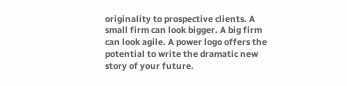originality to prospective clients. A small firm can look bigger. A big firm can look agile. A power logo offers the potential to write the dramatic new story of your future.